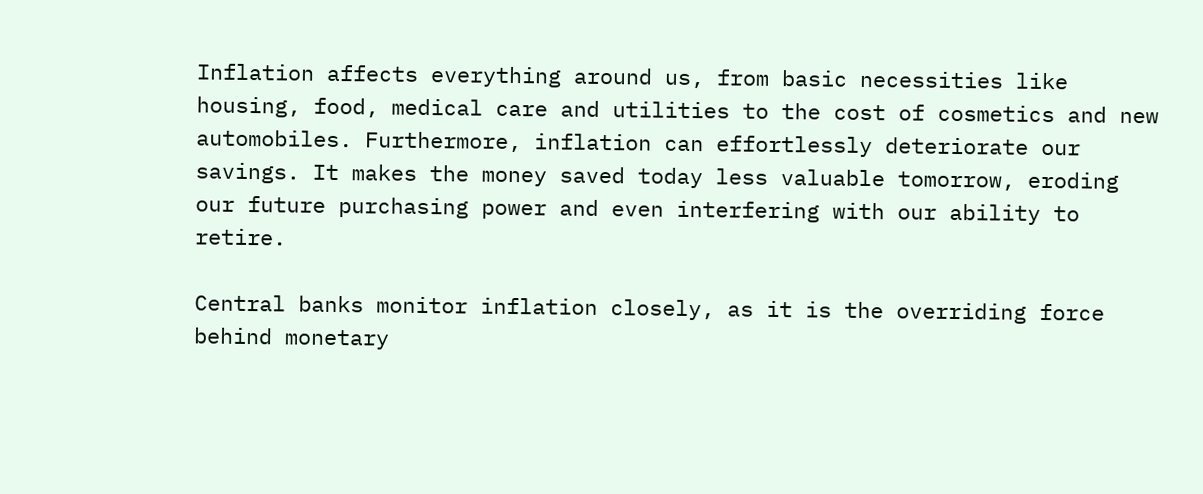Inflation affects everything around us, from basic necessities like housing, food, medical care and utilities to the cost of cosmetics and new automobiles. Furthermore, inflation can effortlessly deteriorate our savings. It makes the money saved today less valuable tomorrow, eroding our future purchasing power and even interfering with our ability to retire.

Central banks monitor inflation closely, as it is the overriding force behind monetary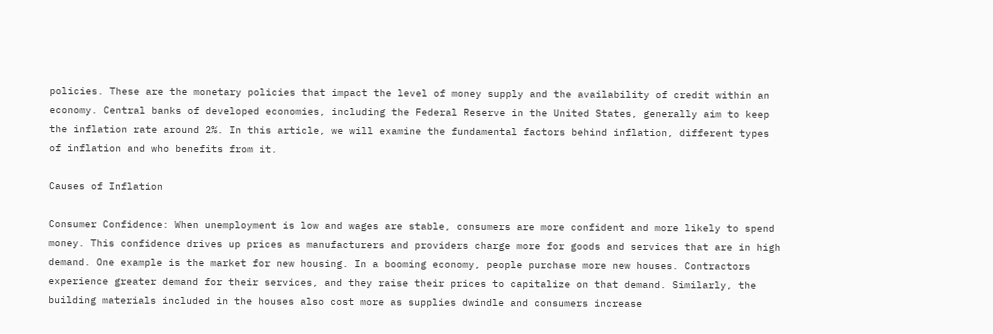policies. These are the monetary policies that impact the level of money supply and the availability of credit within an economy. Central banks of developed economies, including the Federal Reserve in the United States, generally aim to keep the inflation rate around 2%. In this article, we will examine the fundamental factors behind inflation, different types of inflation and who benefits from it.

Causes of Inflation

Consumer Confidence: When unemployment is low and wages are stable, consumers are more confident and more likely to spend money. This confidence drives up prices as manufacturers and providers charge more for goods and services that are in high demand. One example is the market for new housing. In a booming economy, people purchase more new houses. Contractors experience greater demand for their services, and they raise their prices to capitalize on that demand. Similarly, the building materials included in the houses also cost more as supplies dwindle and consumers increase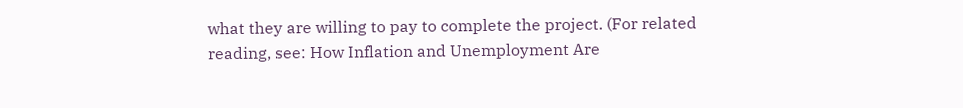what they are willing to pay to complete the project. (For related reading, see: How Inflation and Unemployment Are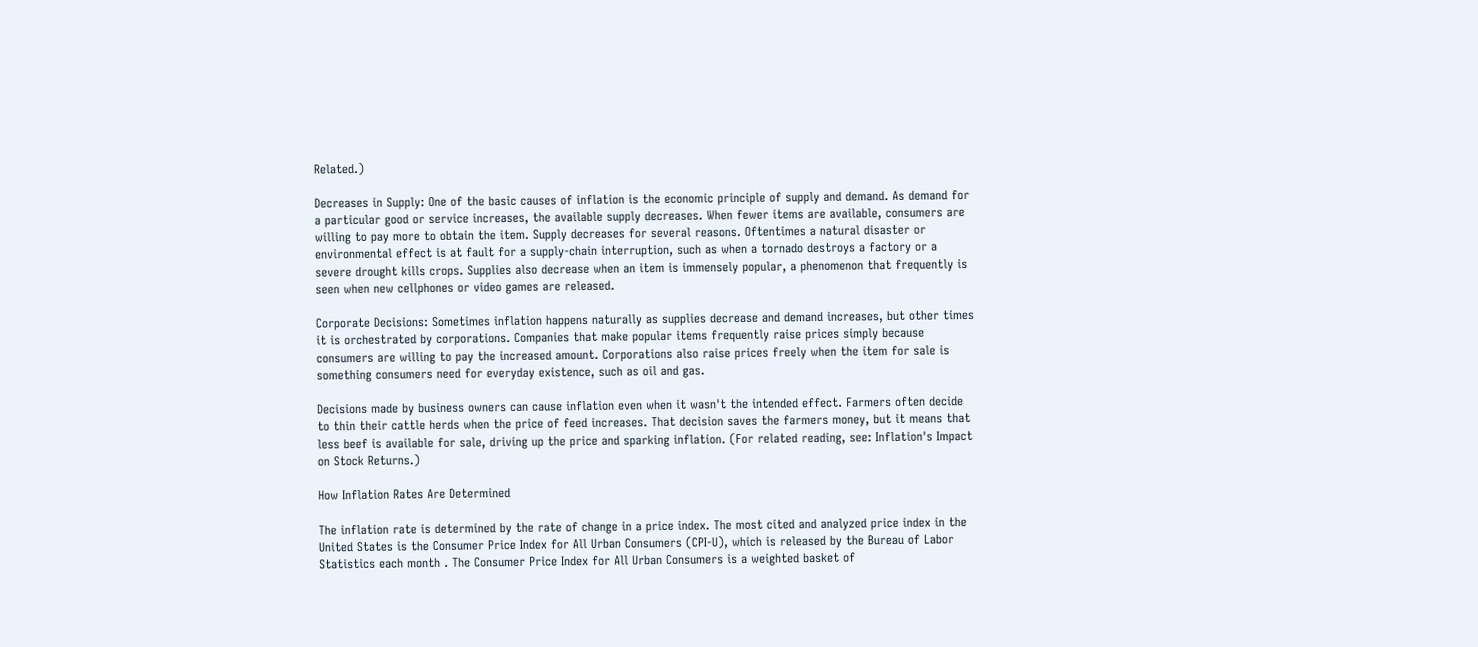Related.)

Decreases in Supply: One of the basic causes of inflation is the economic principle of supply and demand. As demand for a particular good or service increases, the available supply decreases. When fewer items are available, consumers are willing to pay more to obtain the item. Supply decreases for several reasons. Oftentimes a natural disaster or environmental effect is at fault for a supply-chain interruption, such as when a tornado destroys a factory or a severe drought kills crops. Supplies also decrease when an item is immensely popular, a phenomenon that frequently is seen when new cellphones or video games are released.

Corporate Decisions: Sometimes inflation happens naturally as supplies decrease and demand increases, but other times it is orchestrated by corporations. Companies that make popular items frequently raise prices simply because consumers are willing to pay the increased amount. Corporations also raise prices freely when the item for sale is something consumers need for everyday existence, such as oil and gas.

Decisions made by business owners can cause inflation even when it wasn't the intended effect. Farmers often decide to thin their cattle herds when the price of feed increases. That decision saves the farmers money, but it means that less beef is available for sale, driving up the price and sparking inflation. (For related reading, see: Inflation's Impact on Stock Returns.)

How Inflation Rates Are Determined

The inflation rate is determined by the rate of change in a price index. The most cited and analyzed price index in the United States is the Consumer Price Index for All Urban Consumers (CPI-U), which is released by the Bureau of Labor Statistics each month . The Consumer Price Index for All Urban Consumers is a weighted basket of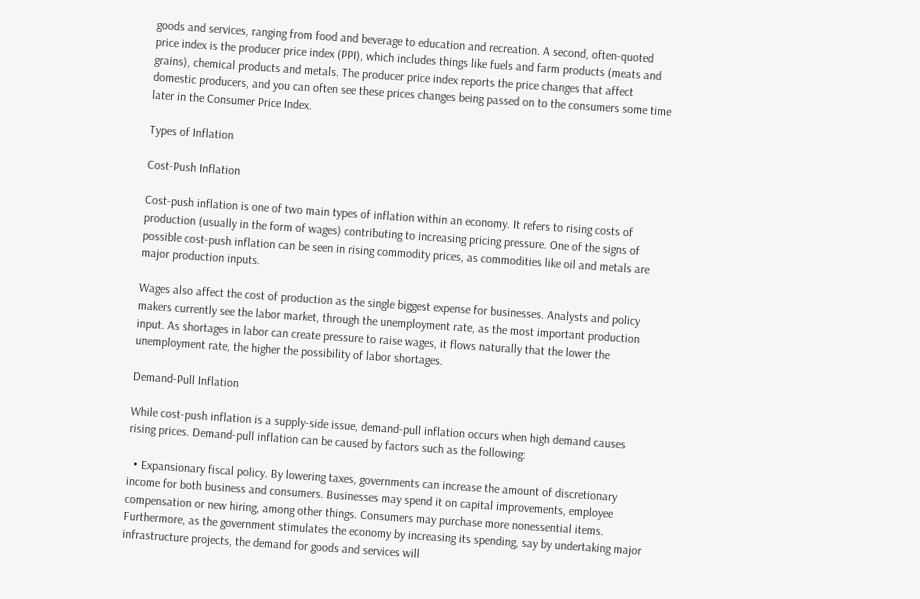goods and services, ranging from food and beverage to education and recreation. A second, often-quoted price index is the producer price index (PPI), which includes things like fuels and farm products (meats and grains), chemical products and metals. The producer price index reports the price changes that affect domestic producers, and you can often see these prices changes being passed on to the consumers some time later in the Consumer Price Index.

Types of Inflation

Cost-Push Inflation

Cost-push inflation is one of two main types of inflation within an economy. It refers to rising costs of production (usually in the form of wages) contributing to increasing pricing pressure. One of the signs of possible cost-push inflation can be seen in rising commodity prices, as commodities like oil and metals are major production inputs.

Wages also affect the cost of production as the single biggest expense for businesses. Analysts and policy makers currently see the labor market, through the unemployment rate, as the most important production input. As shortages in labor can create pressure to raise wages, it flows naturally that the lower the unemployment rate, the higher the possibility of labor shortages.

Demand-Pull Inflation

While cost-push inflation is a supply-side issue, demand-pull inflation occurs when high demand causes rising prices. Demand-pull inflation can be caused by factors such as the following:

  • Expansionary fiscal policy. By lowering taxes, governments can increase the amount of discretionary income for both business and consumers. Businesses may spend it on capital improvements, employee compensation or new hiring, among other things. Consumers may purchase more nonessential items. Furthermore, as the government stimulates the economy by increasing its spending, say by undertaking major infrastructure projects, the demand for goods and services will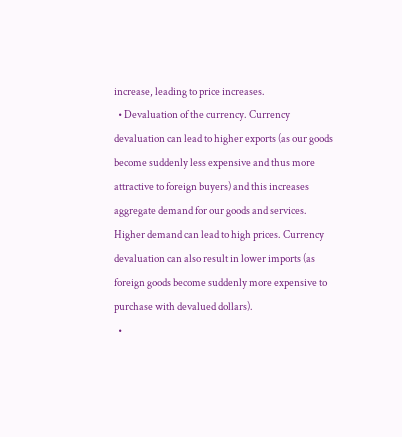increase, leading to price increases.
  • Devaluation of the currency. Currency devaluation can lead to higher exports (as our goods become suddenly less expensive and thus more attractive to foreign buyers) and this increases aggregate demand for our goods and services. Higher demand can lead to high prices. Currency devaluation can also result in lower imports (as foreign goods become suddenly more expensive to purchase with devalued dollars).
  •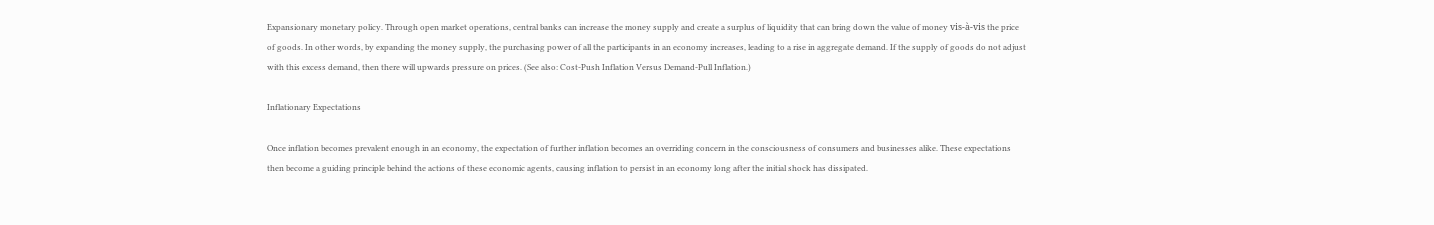Expansionary monetary policy. Through open market operations, central banks can increase the money supply and create a surplus of liquidity that can bring down the value of money vis-à-vis the price of goods. In other words, by expanding the money supply, the purchasing power of all the participants in an economy increases, leading to a rise in aggregate demand. If the supply of goods do not adjust with this excess demand, then there will upwards pressure on prices. (See also: Cost-Push Inflation Versus Demand-Pull Inflation.)

Inflationary Expectations

Once inflation becomes prevalent enough in an economy, the expectation of further inflation becomes an overriding concern in the consciousness of consumers and businesses alike. These expectations then become a guiding principle behind the actions of these economic agents, causing inflation to persist in an economy long after the initial shock has dissipated.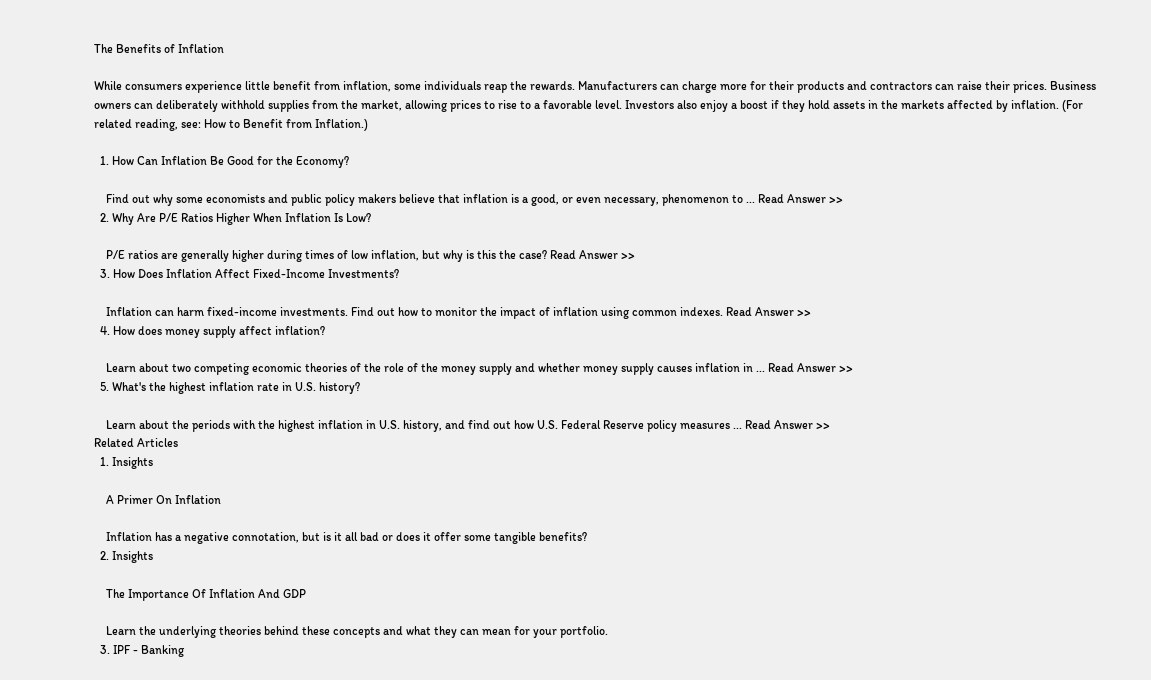The Benefits of Inflation

While consumers experience little benefit from inflation, some individuals reap the rewards. Manufacturers can charge more for their products and contractors can raise their prices. Business owners can deliberately withhold supplies from the market, allowing prices to rise to a favorable level. Investors also enjoy a boost if they hold assets in the markets affected by inflation. (For related reading, see: How to Benefit from Inflation.)

  1. How Can Inflation Be Good for the Economy?

    Find out why some economists and public policy makers believe that inflation is a good, or even necessary, phenomenon to ... Read Answer >>
  2. Why Are P/E Ratios Higher When Inflation Is Low?

    P/E ratios are generally higher during times of low inflation, but why is this the case? Read Answer >>
  3. How Does Inflation Affect Fixed-Income Investments?

    Inflation can harm fixed-income investments. Find out how to monitor the impact of inflation using common indexes. Read Answer >>
  4. How does money supply affect inflation?

    Learn about two competing economic theories of the role of the money supply and whether money supply causes inflation in ... Read Answer >>
  5. What's the highest inflation rate in U.S. history?

    Learn about the periods with the highest inflation in U.S. history, and find out how U.S. Federal Reserve policy measures ... Read Answer >>
Related Articles
  1. Insights

    A Primer On Inflation

    Inflation has a negative connotation, but is it all bad or does it offer some tangible benefits?
  2. Insights

    The Importance Of Inflation And GDP

    Learn the underlying theories behind these concepts and what they can mean for your portfolio.
  3. IPF - Banking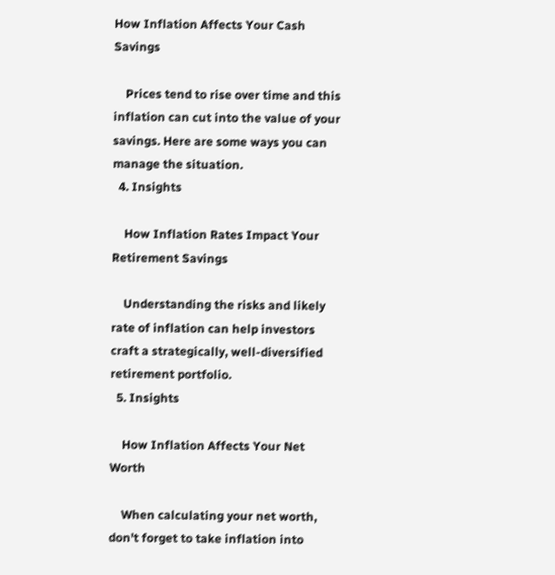How Inflation Affects Your Cash Savings

    Prices tend to rise over time and this inflation can cut into the value of your savings. Here are some ways you can manage the situation.
  4. Insights

    How Inflation Rates Impact Your Retirement Savings

    Understanding the risks and likely rate of inflation can help investors craft a strategically, well-diversified retirement portfolio.
  5. Insights

    How Inflation Affects Your Net Worth

    When calculating your net worth, don't forget to take inflation into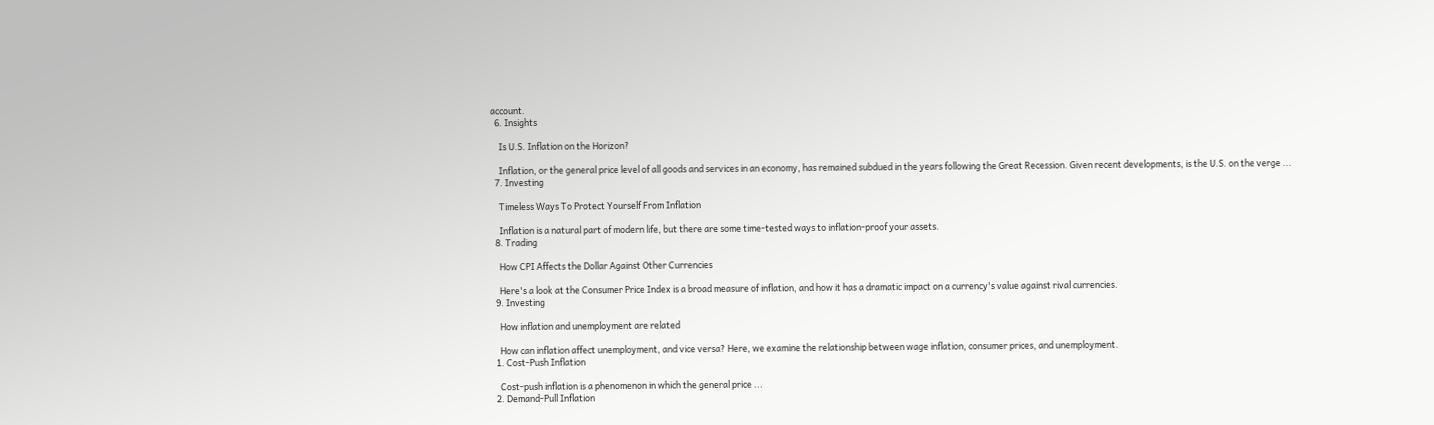account.
  6. Insights

    Is U.S. Inflation on the Horizon?

    Inflation, or the general price level of all goods and services in an economy, has remained subdued in the years following the Great Recession. Given recent developments, is the U.S. on the verge ...
  7. Investing

    Timeless Ways To Protect Yourself From Inflation

    Inflation is a natural part of modern life, but there are some time-tested ways to inflation-proof your assets.
  8. Trading

    How CPI Affects the Dollar Against Other Currencies

    Here's a look at the Consumer Price Index is a broad measure of inflation, and how it has a dramatic impact on a currency's value against rival currencies.
  9. Investing

    How inflation and unemployment are related

    How can inflation affect unemployment, and vice versa? Here, we examine the relationship between wage inflation, consumer prices, and unemployment.
  1. Cost-Push Inflation

    Cost-push inflation is a phenomenon in which the general price ...
  2. Demand-Pull Inflation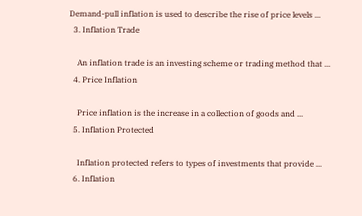Demand-pull inflation is used to describe the rise of price levels ...
  3. Inflation Trade

    An inflation trade is an investing scheme or trading method that ...
  4. Price Inflation

    Price inflation is the increase in a collection of goods and ...
  5. Inflation Protected

    Inflation protected refers to types of investments that provide ...
  6. Inflation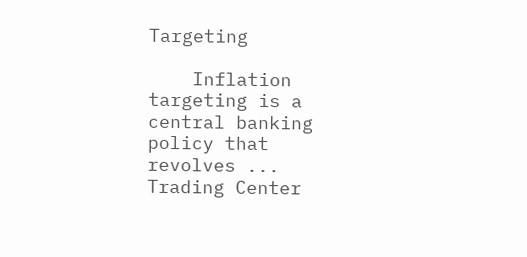Targeting

    Inflation targeting is a central banking policy that revolves ...
Trading Center